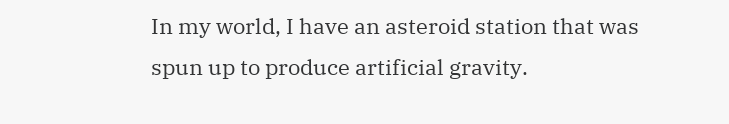In my world, I have an asteroid station that was spun up to produce artificial gravity.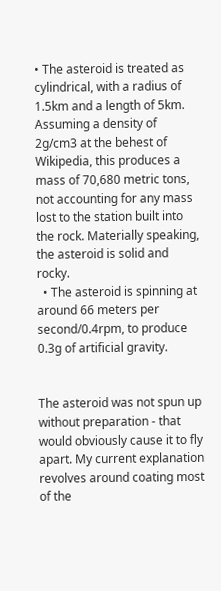• The asteroid is treated as cylindrical, with a radius of 1.5km and a length of 5km. Assuming a density of 2g/cm3 at the behest of Wikipedia, this produces a mass of 70,680 metric tons, not accounting for any mass lost to the station built into the rock. Materially speaking, the asteroid is solid and rocky.
  • The asteroid is spinning at around 66 meters per second/0.4rpm, to produce 0.3g of artificial gravity.


The asteroid was not spun up without preparation - that would obviously cause it to fly apart. My current explanation revolves around coating most of the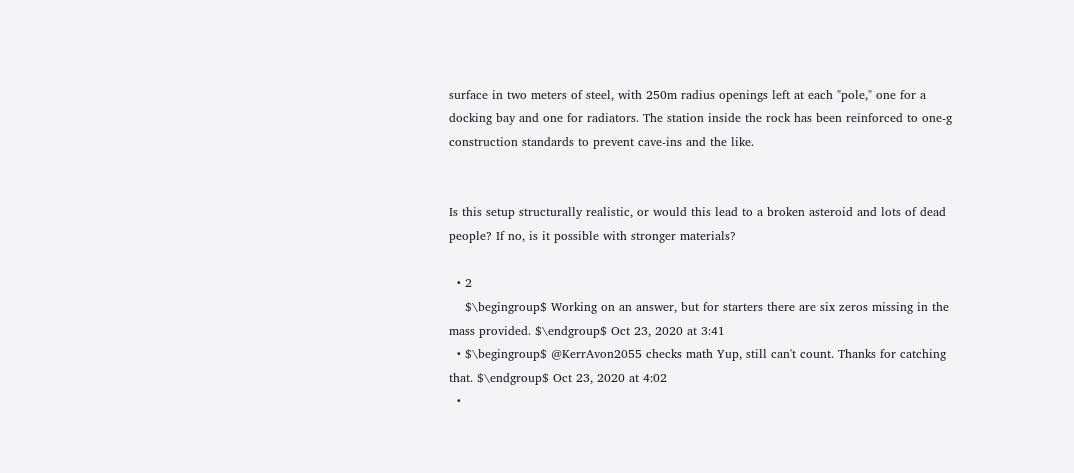surface in two meters of steel, with 250m radius openings left at each "pole," one for a docking bay and one for radiators. The station inside the rock has been reinforced to one-g construction standards to prevent cave-ins and the like.


Is this setup structurally realistic, or would this lead to a broken asteroid and lots of dead people? If no, is it possible with stronger materials?

  • 2
    $\begingroup$ Working on an answer, but for starters there are six zeros missing in the mass provided. $\endgroup$ Oct 23, 2020 at 3:41
  • $\begingroup$ @KerrAvon2055 checks math Yup, still can't count. Thanks for catching that. $\endgroup$ Oct 23, 2020 at 4:02
  •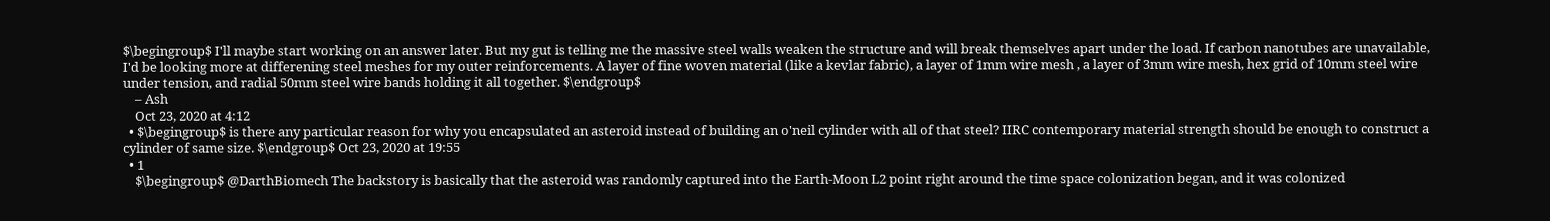$\begingroup$ I'll maybe start working on an answer later. But my gut is telling me the massive steel walls weaken the structure and will break themselves apart under the load. If carbon nanotubes are unavailable, I'd be looking more at differening steel meshes for my outer reinforcements. A layer of fine woven material (like a kevlar fabric), a layer of 1mm wire mesh , a layer of 3mm wire mesh, hex grid of 10mm steel wire under tension, and radial 50mm steel wire bands holding it all together. $\endgroup$
    – Ash
    Oct 23, 2020 at 4:12
  • $\begingroup$ is there any particular reason for why you encapsulated an asteroid instead of building an o'neil cylinder with all of that steel? IIRC contemporary material strength should be enough to construct a cylinder of same size. $\endgroup$ Oct 23, 2020 at 19:55
  • 1
    $\begingroup$ @DarthBiomech The backstory is basically that the asteroid was randomly captured into the Earth-Moon L2 point right around the time space colonization began, and it was colonized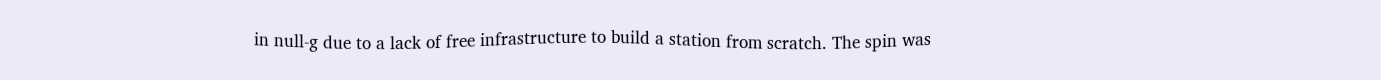in null-g due to a lack of free infrastructure to build a station from scratch. The spin was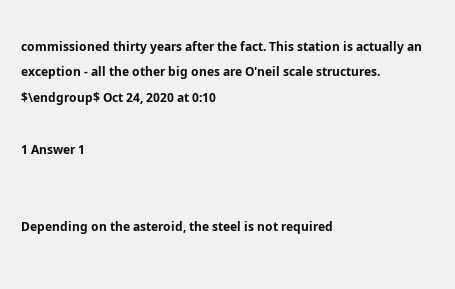commissioned thirty years after the fact. This station is actually an exception - all the other big ones are O'neil scale structures. $\endgroup$ Oct 24, 2020 at 0:10

1 Answer 1


Depending on the asteroid, the steel is not required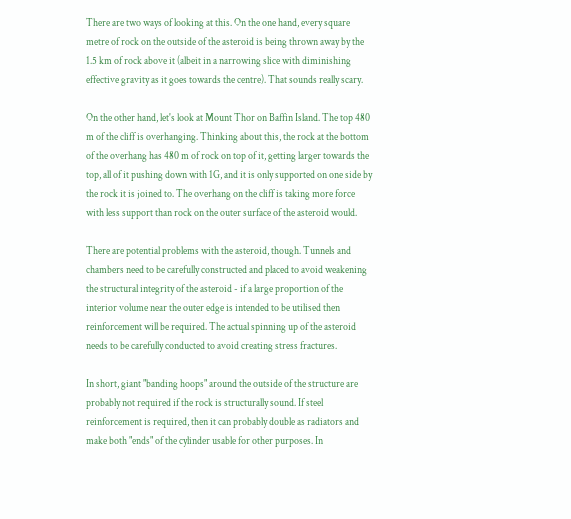There are two ways of looking at this. On the one hand, every square metre of rock on the outside of the asteroid is being thrown away by the 1.5 km of rock above it (albeit in a narrowing slice with diminishing effective gravity as it goes towards the centre). That sounds really scary.

On the other hand, let's look at Mount Thor on Baffin Island. The top 480 m of the cliff is overhanging. Thinking about this, the rock at the bottom of the overhang has 480 m of rock on top of it, getting larger towards the top, all of it pushing down with 1G, and it is only supported on one side by the rock it is joined to. The overhang on the cliff is taking more force with less support than rock on the outer surface of the asteroid would.

There are potential problems with the asteroid, though. Tunnels and chambers need to be carefully constructed and placed to avoid weakening the structural integrity of the asteroid - if a large proportion of the interior volume near the outer edge is intended to be utilised then reinforcement will be required. The actual spinning up of the asteroid needs to be carefully conducted to avoid creating stress fractures.

In short, giant "banding hoops" around the outside of the structure are probably not required if the rock is structurally sound. If steel reinforcement is required, then it can probably double as radiators and make both "ends" of the cylinder usable for other purposes. In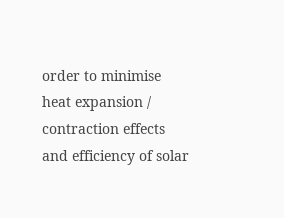order to minimise heat expansion / contraction effects and efficiency of solar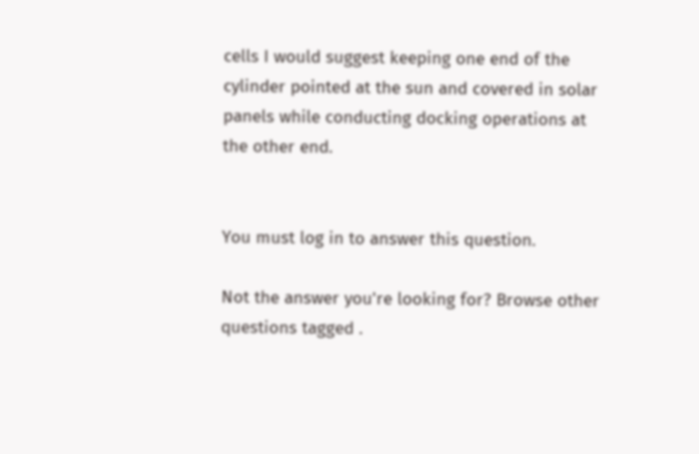cells I would suggest keeping one end of the cylinder pointed at the sun and covered in solar panels while conducting docking operations at the other end.


You must log in to answer this question.

Not the answer you're looking for? Browse other questions tagged .